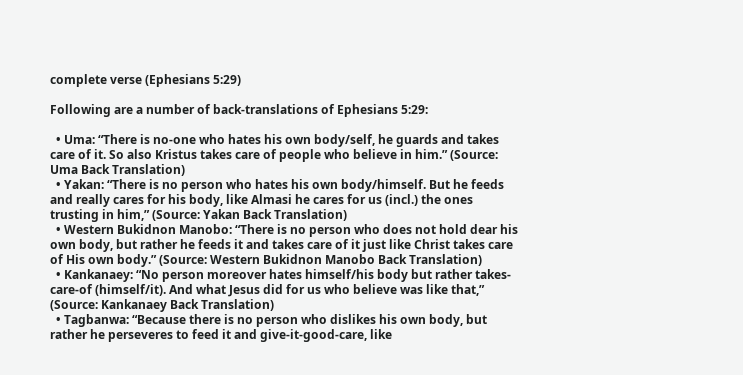complete verse (Ephesians 5:29)

Following are a number of back-translations of Ephesians 5:29:

  • Uma: “There is no-one who hates his own body/self, he guards and takes care of it. So also Kristus takes care of people who believe in him.” (Source: Uma Back Translation)
  • Yakan: “There is no person who hates his own body/himself. But he feeds and really cares for his body, like Almasi he cares for us (incl.) the ones trusting in him,” (Source: Yakan Back Translation)
  • Western Bukidnon Manobo: “There is no person who does not hold dear his own body, but rather he feeds it and takes care of it just like Christ takes care of His own body.” (Source: Western Bukidnon Manobo Back Translation)
  • Kankanaey: “No person moreover hates himself/his body but rather takes-care-of (himself/it). And what Jesus did for us who believe was like that,” (Source: Kankanaey Back Translation)
  • Tagbanwa: “Because there is no person who dislikes his own body, but rather he perseveres to feed it and give-it-good-care, like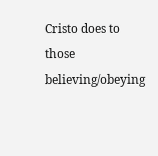Cristo does to those believing/obeying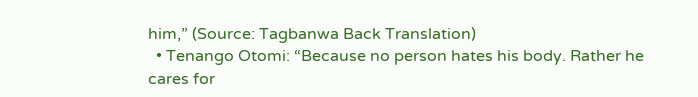him,” (Source: Tagbanwa Back Translation)
  • Tenango Otomi: “Because no person hates his body. Rather he cares for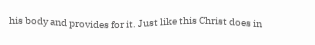his body and provides for it. Just like this Christ does in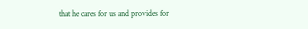that he cares for us and provides for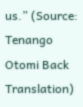us.” (Source: Tenango Otomi Back Translation)